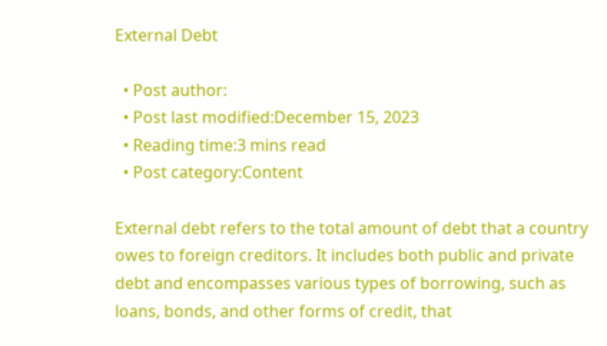External Debt

  • Post author:
  • Post last modified:December 15, 2023
  • Reading time:3 mins read
  • Post category:Content

External debt refers to the total amount of debt that a country owes to foreign creditors. It includes both public and private debt and encompasses various types of borrowing, such as loans, bonds, and other forms of credit, that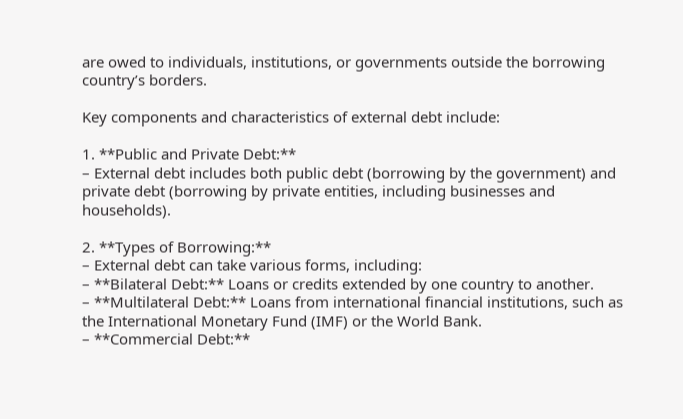are owed to individuals, institutions, or governments outside the borrowing country’s borders.

Key components and characteristics of external debt include:

1. **Public and Private Debt:**
– External debt includes both public debt (borrowing by the government) and private debt (borrowing by private entities, including businesses and households).

2. **Types of Borrowing:**
– External debt can take various forms, including:
– **Bilateral Debt:** Loans or credits extended by one country to another.
– **Multilateral Debt:** Loans from international financial institutions, such as the International Monetary Fund (IMF) or the World Bank.
– **Commercial Debt:**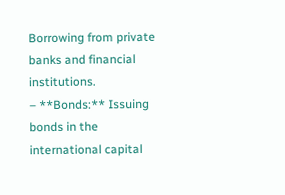Borrowing from private banks and financial institutions.
– **Bonds:** Issuing bonds in the international capital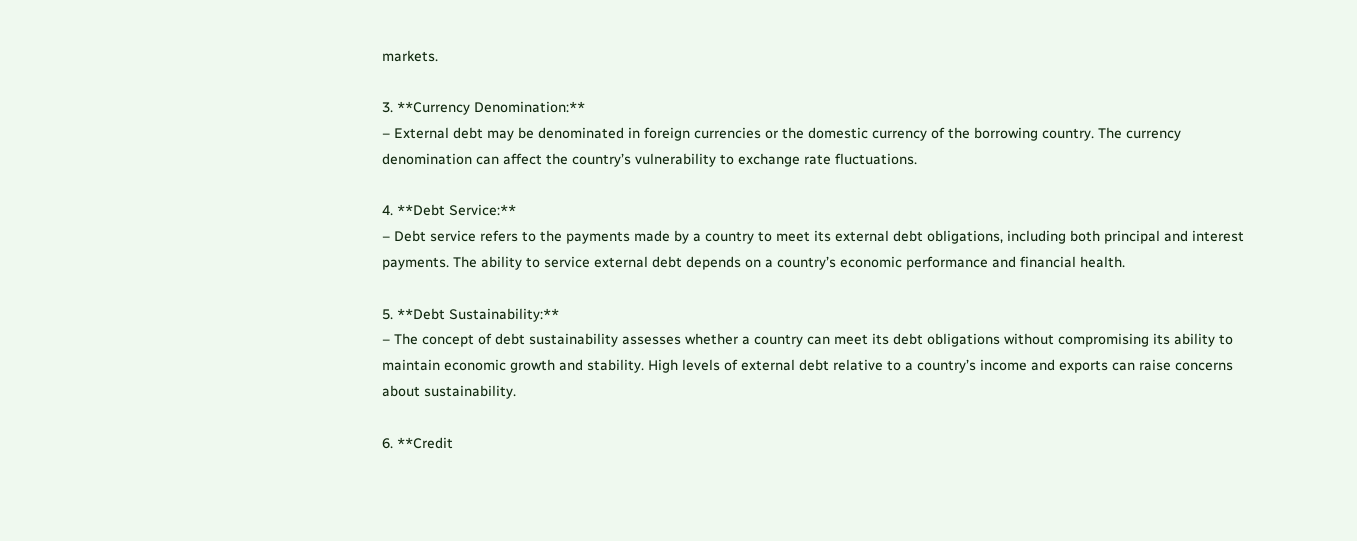markets.

3. **Currency Denomination:**
– External debt may be denominated in foreign currencies or the domestic currency of the borrowing country. The currency denomination can affect the country’s vulnerability to exchange rate fluctuations.

4. **Debt Service:**
– Debt service refers to the payments made by a country to meet its external debt obligations, including both principal and interest payments. The ability to service external debt depends on a country’s economic performance and financial health.

5. **Debt Sustainability:**
– The concept of debt sustainability assesses whether a country can meet its debt obligations without compromising its ability to maintain economic growth and stability. High levels of external debt relative to a country’s income and exports can raise concerns about sustainability.

6. **Credit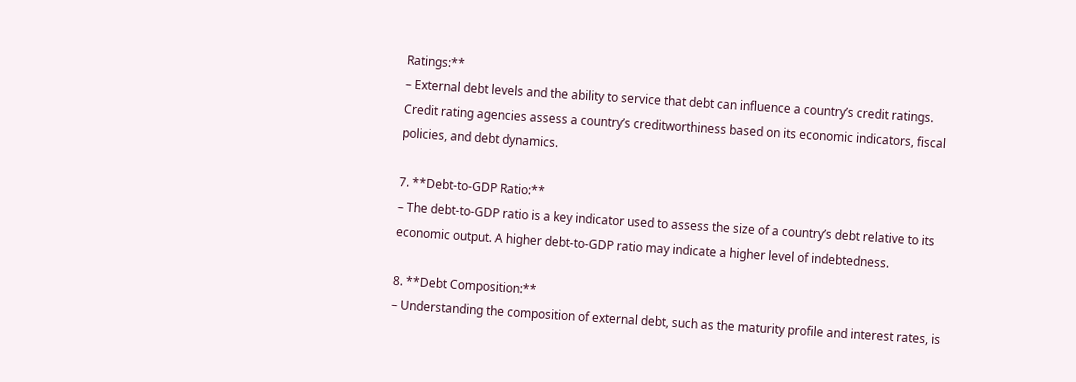Ratings:**
– External debt levels and the ability to service that debt can influence a country’s credit ratings. Credit rating agencies assess a country’s creditworthiness based on its economic indicators, fiscal policies, and debt dynamics.

7. **Debt-to-GDP Ratio:**
– The debt-to-GDP ratio is a key indicator used to assess the size of a country’s debt relative to its economic output. A higher debt-to-GDP ratio may indicate a higher level of indebtedness.

8. **Debt Composition:**
– Understanding the composition of external debt, such as the maturity profile and interest rates, is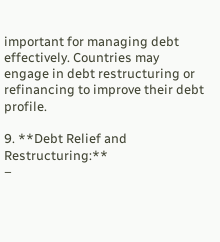important for managing debt effectively. Countries may engage in debt restructuring or refinancing to improve their debt profile.

9. **Debt Relief and Restructuring:**
–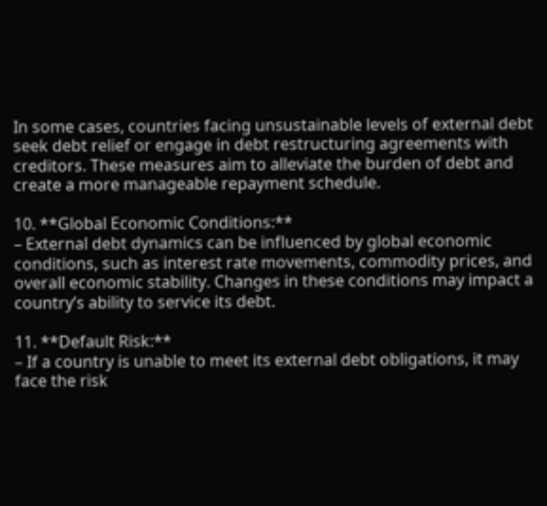In some cases, countries facing unsustainable levels of external debt seek debt relief or engage in debt restructuring agreements with creditors. These measures aim to alleviate the burden of debt and create a more manageable repayment schedule.

10. **Global Economic Conditions:**
– External debt dynamics can be influenced by global economic conditions, such as interest rate movements, commodity prices, and overall economic stability. Changes in these conditions may impact a country’s ability to service its debt.

11. **Default Risk:**
– If a country is unable to meet its external debt obligations, it may face the risk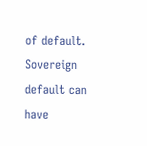of default. Sovereign default can have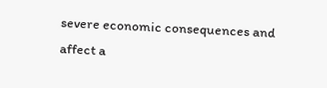severe economic consequences and affect a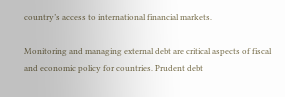country’s access to international financial markets.

Monitoring and managing external debt are critical aspects of fiscal and economic policy for countries. Prudent debt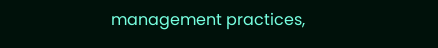management practices,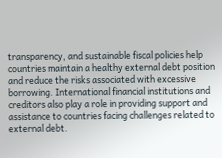transparency, and sustainable fiscal policies help countries maintain a healthy external debt position and reduce the risks associated with excessive borrowing. International financial institutions and creditors also play a role in providing support and assistance to countries facing challenges related to external debt.